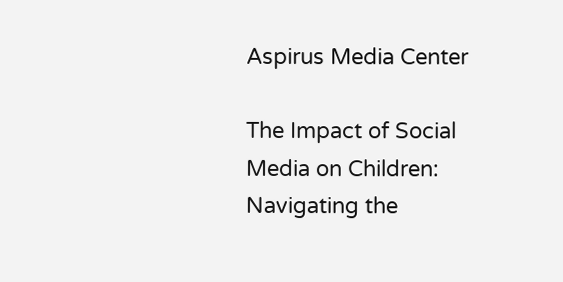Aspirus Media Center

The Impact of Social Media on Children: Navigating the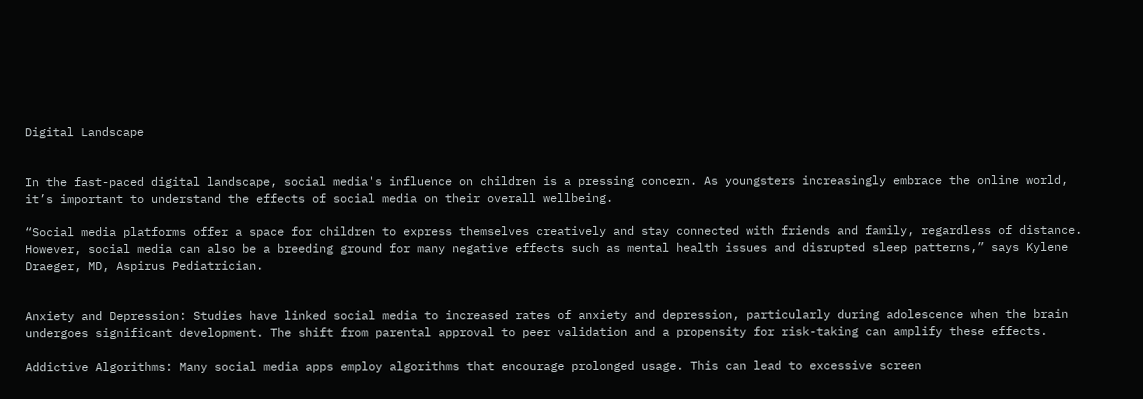Digital Landscape


In the fast-paced digital landscape, social media's influence on children is a pressing concern. As youngsters increasingly embrace the online world, it’s important to understand the effects of social media on their overall wellbeing.

“Social media platforms offer a space for children to express themselves creatively and stay connected with friends and family, regardless of distance. However, social media can also be a breeding ground for many negative effects such as mental health issues and disrupted sleep patterns,” says Kylene Draeger, MD, Aspirus Pediatrician.


Anxiety and Depression: Studies have linked social media to increased rates of anxiety and depression, particularly during adolescence when the brain undergoes significant development. The shift from parental approval to peer validation and a propensity for risk-taking can amplify these effects.

Addictive Algorithms: Many social media apps employ algorithms that encourage prolonged usage. This can lead to excessive screen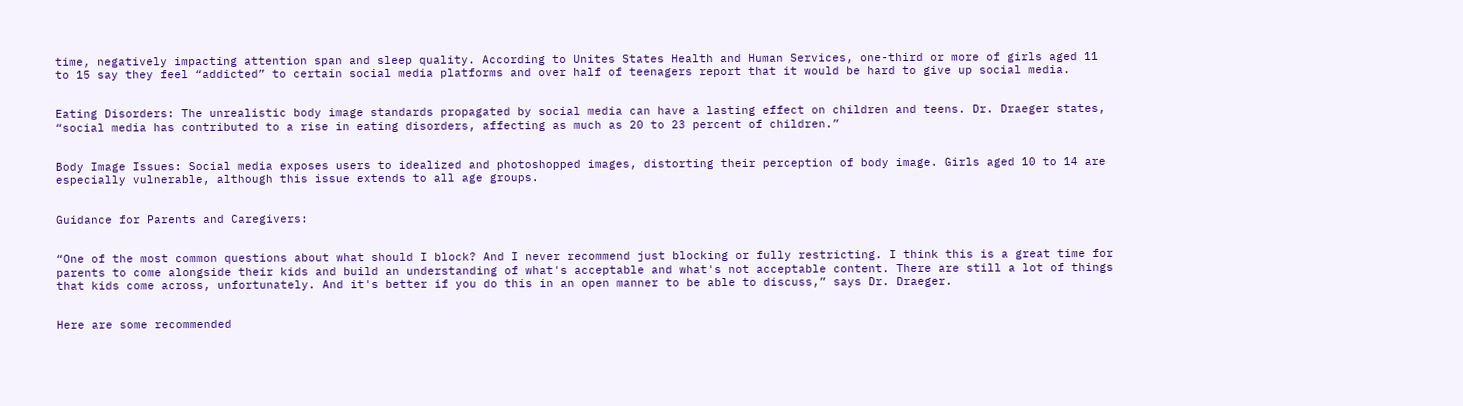time, negatively impacting attention span and sleep quality. According to Unites States Health and Human Services, one-third or more of girls aged 11 to 15 say they feel “addicted” to certain social media platforms and over half of teenagers report that it would be hard to give up social media.


Eating Disorders: The unrealistic body image standards propagated by social media can have a lasting effect on children and teens. Dr. Draeger states, “social media has contributed to a rise in eating disorders, affecting as much as 20 to 23 percent of children.”


Body Image Issues: Social media exposes users to idealized and photoshopped images, distorting their perception of body image. Girls aged 10 to 14 are especially vulnerable, although this issue extends to all age groups.


Guidance for Parents and Caregivers:


“One of the most common questions about what should I block? And I never recommend just blocking or fully restricting. I think this is a great time for parents to come alongside their kids and build an understanding of what's acceptable and what's not acceptable content. There are still a lot of things that kids come across, unfortunately. And it's better if you do this in an open manner to be able to discuss,” says Dr. Draeger.


Here are some recommended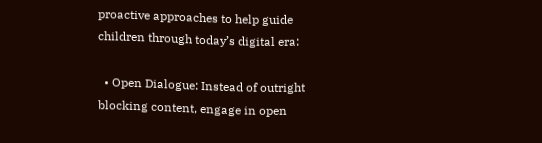proactive approaches to help guide children through today’s digital era:

  • Open Dialogue: Instead of outright blocking content, engage in open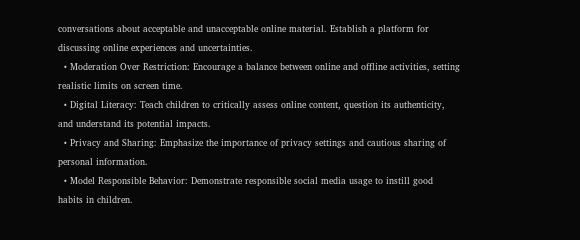conversations about acceptable and unacceptable online material. Establish a platform for discussing online experiences and uncertainties.
  • Moderation Over Restriction: Encourage a balance between online and offline activities, setting realistic limits on screen time.
  • Digital Literacy: Teach children to critically assess online content, question its authenticity, and understand its potential impacts.
  • Privacy and Sharing: Emphasize the importance of privacy settings and cautious sharing of personal information.
  • Model Responsible Behavior: Demonstrate responsible social media usage to instill good habits in children.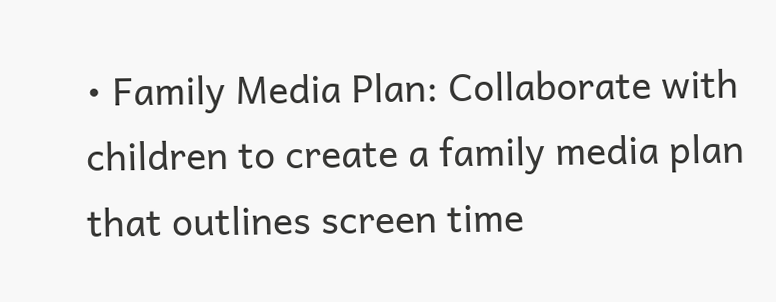• Family Media Plan: Collaborate with children to create a family media plan that outlines screen time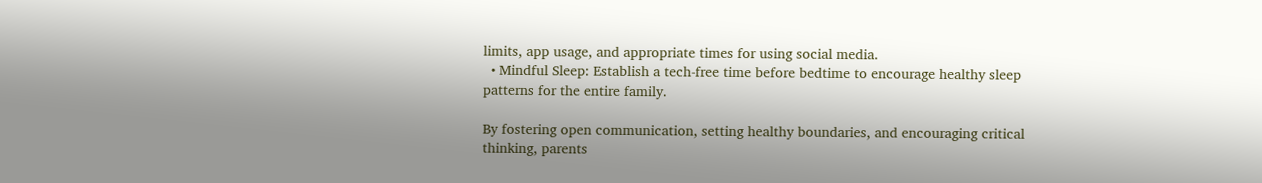limits, app usage, and appropriate times for using social media.
  • Mindful Sleep: Establish a tech-free time before bedtime to encourage healthy sleep patterns for the entire family.

By fostering open communication, setting healthy boundaries, and encouraging critical thinking, parents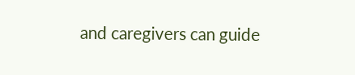and caregivers can guide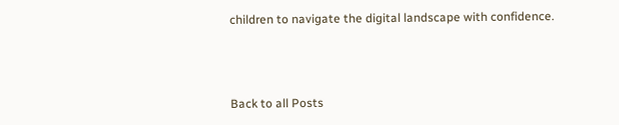children to navigate the digital landscape with confidence.



Back to all Posts